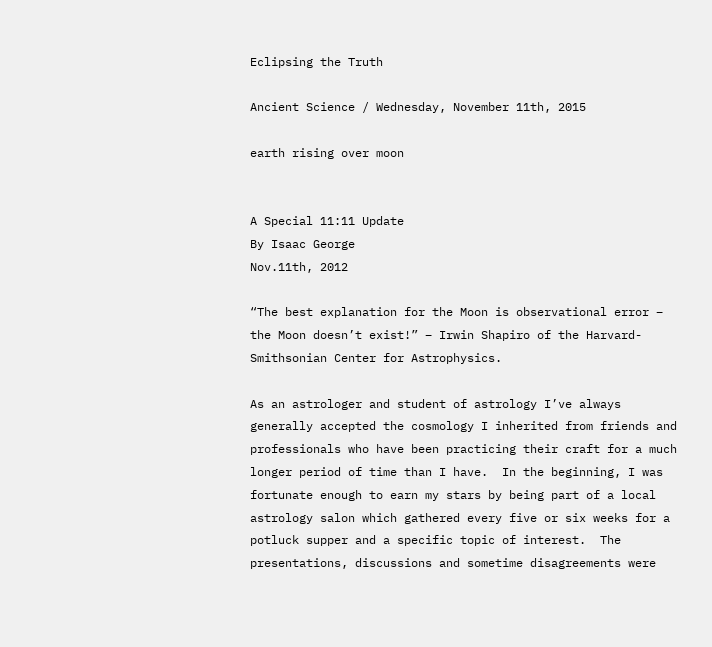Eclipsing the Truth

Ancient Science / Wednesday, November 11th, 2015

earth rising over moon


A Special 11:11 Update
By Isaac George
Nov.11th, 2012

“The best explanation for the Moon is observational error – the Moon doesn’t exist!” – Irwin Shapiro of the Harvard-Smithsonian Center for Astrophysics.

As an astrologer and student of astrology I’ve always generally accepted the cosmology I inherited from friends and professionals who have been practicing their craft for a much longer period of time than I have.  In the beginning, I was fortunate enough to earn my stars by being part of a local astrology salon which gathered every five or six weeks for a potluck supper and a specific topic of interest.  The presentations, discussions and sometime disagreements were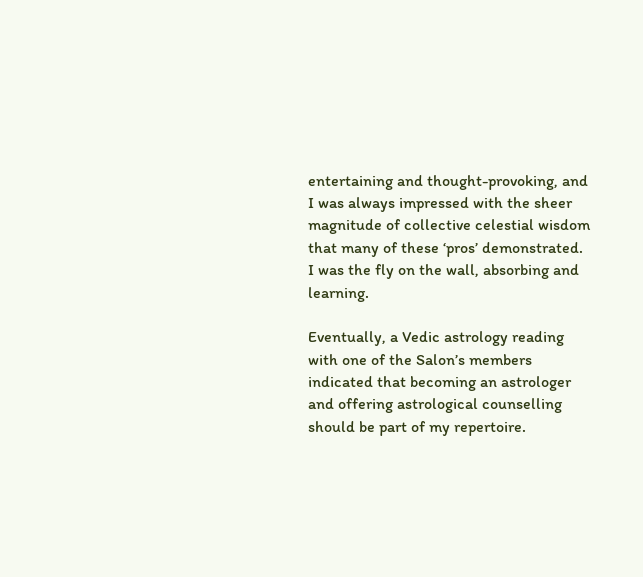entertaining and thought-provoking, and I was always impressed with the sheer magnitude of collective celestial wisdom that many of these ‘pros’ demonstrated. I was the fly on the wall, absorbing and learning.

Eventually, a Vedic astrology reading with one of the Salon’s members indicated that becoming an astrologer and offering astrological counselling should be part of my repertoire.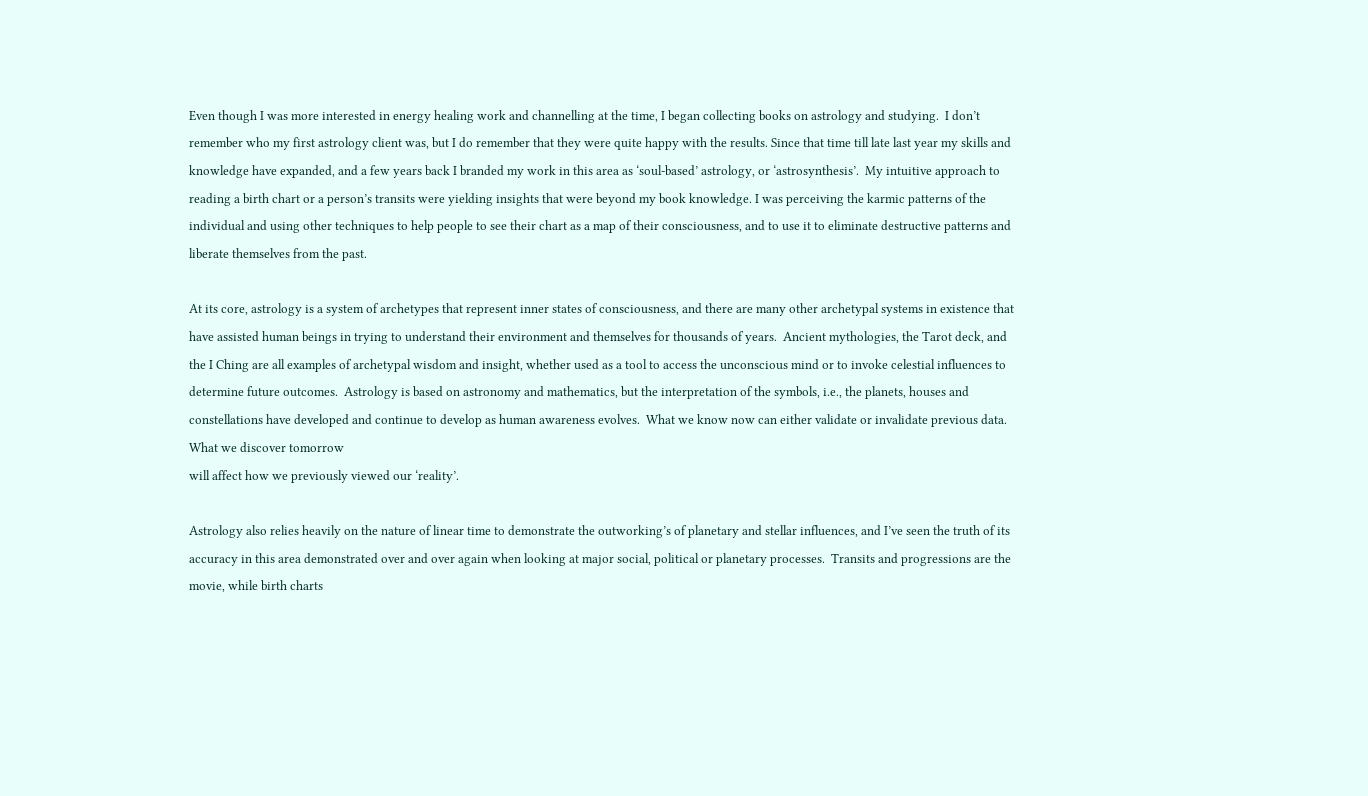Even though I was more interested in energy healing work and channelling at the time, I began collecting books on astrology and studying.  I don’t remember who my first astrology client was, but I do remember that they were quite happy with the results. Since that time till late last year my skills and knowledge have expanded, and a few years back I branded my work in this area as ‘soul-based’ astrology, or ‘astrosynthesis’.  My intuitive approach to reading a birth chart or a person’s transits were yielding insights that were beyond my book knowledge. I was perceiving the karmic patterns of the individual and using other techniques to help people to see their chart as a map of their consciousness, and to use it to eliminate destructive patterns and liberate themselves from the past.

At its core, astrology is a system of archetypes that represent inner states of consciousness, and there are many other archetypal systems in existence that have assisted human beings in trying to understand their environment and themselves for thousands of years.  Ancient mythologies, the Tarot deck, and the I Ching are all examples of archetypal wisdom and insight, whether used as a tool to access the unconscious mind or to invoke celestial influences to determine future outcomes.  Astrology is based on astronomy and mathematics, but the interpretation of the symbols, i.e., the planets, houses and constellations have developed and continue to develop as human awareness evolves.  What we know now can either validate or invalidate previous data. What we discover tomorrow
will affect how we previously viewed our ‘reality’.

Astrology also relies heavily on the nature of linear time to demonstrate the outworking’s of planetary and stellar influences, and I’ve seen the truth of its accuracy in this area demonstrated over and over again when looking at major social, political or planetary processes.  Transits and progressions are the movie, while birth charts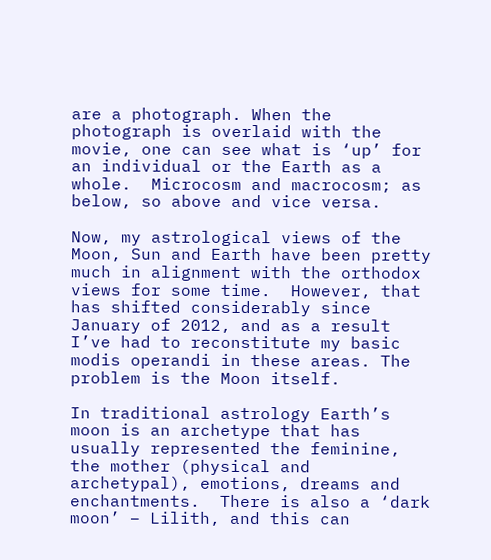are a photograph. When the photograph is overlaid with the movie, one can see what is ‘up’ for an individual or the Earth as a whole.  Microcosm and macrocosm; as below, so above and vice versa.

Now, my astrological views of the Moon, Sun and Earth have been pretty much in alignment with the orthodox views for some time.  However, that has shifted considerably since January of 2012, and as a result I’ve had to reconstitute my basic modis operandi in these areas. The problem is the Moon itself.

In traditional astrology Earth’s moon is an archetype that has usually represented the feminine, the mother (physical and archetypal), emotions, dreams and enchantments.  There is also a ‘dark moon’ – Lilith, and this can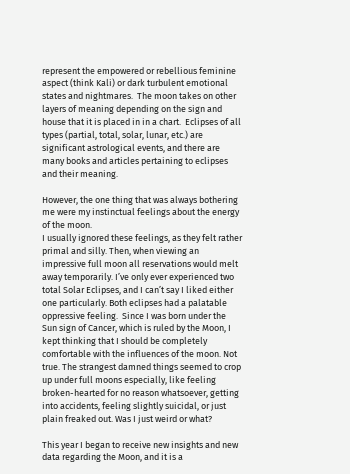represent the empowered or rebellious feminine aspect (think Kali) or dark turbulent emotional states and nightmares.  The moon takes on other layers of meaning depending on the sign and house that it is placed in in a chart.  Eclipses of all types (partial, total, solar, lunar, etc.) are significant astrological events, and there are many books and articles pertaining to eclipses and their meaning.

However, the one thing that was always bothering me were my instinctual feelings about the energy of the moon.
I usually ignored these feelings, as they felt rather primal and silly. Then, when viewing an impressive full moon all reservations would melt away temporarily. I’ve only ever experienced two total Solar Eclipses, and I can’t say I liked either one particularly. Both eclipses had a palatable oppressive feeling.  Since I was born under the Sun sign of Cancer, which is ruled by the Moon, I kept thinking that I should be completely comfortable with the influences of the moon. Not true. The strangest damned things seemed to crop up under full moons especially, like feeling  broken-hearted for no reason whatsoever, getting into accidents, feeling slightly suicidal, or just plain freaked out. Was I just weird or what?

This year I began to receive new insights and new data regarding the Moon, and it is a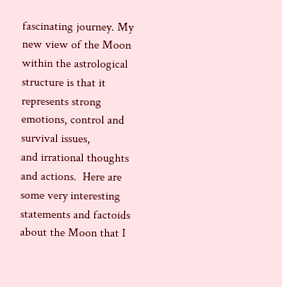fascinating journey. My new view of the Moon within the astrological structure is that it represents strong emotions, control and survival issues,
and irrational thoughts and actions.  Here are some very interesting statements and factoids about the Moon that I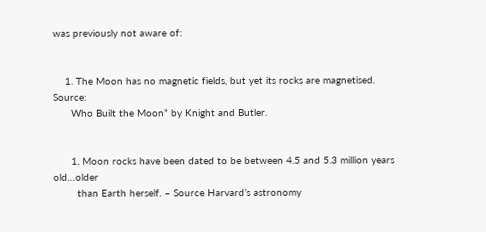was previously not aware of:


    1. The Moon has no magnetic fields, but yet its rocks are magnetised. Source:
      Who Built the Moon” by Knight and Butler.


      1. Moon rocks have been dated to be between 4.5 and 5.3 million years old…older
        than Earth herself. – Source Harvard’s astronomy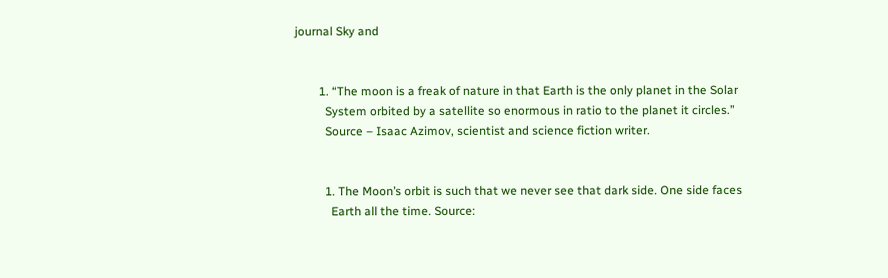journal Sky and


        1. “The moon is a freak of nature in that Earth is the only planet in the Solar
          System orbited by a satellite so enormous in ratio to the planet it circles.”
          Source – Isaac Azimov, scientist and science fiction writer.


          1. The Moon’s orbit is such that we never see that dark side. One side faces
            Earth all the time. Source: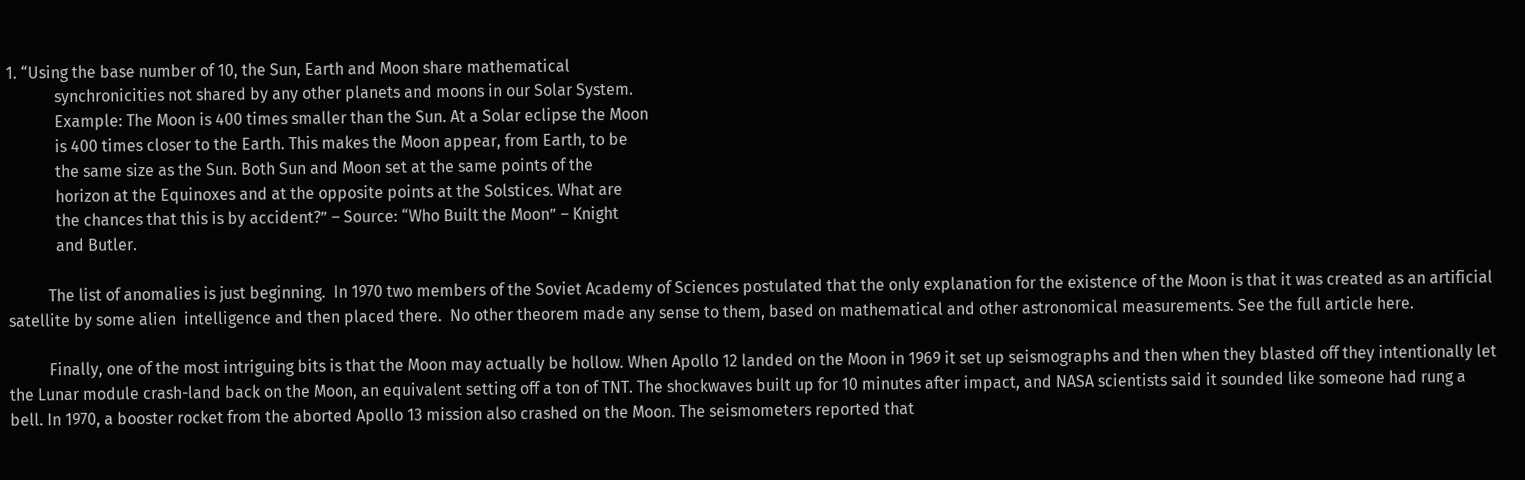1. “Using the base number of 10, the Sun, Earth and Moon share mathematical
            synchronicities not shared by any other planets and moons in our Solar System.
            Example: The Moon is 400 times smaller than the Sun. At a Solar eclipse the Moon
            is 400 times closer to the Earth. This makes the Moon appear, from Earth, to be
            the same size as the Sun. Both Sun and Moon set at the same points of the
            horizon at the Equinoxes and at the opposite points at the Solstices. What are
            the chances that this is by accident?” – Source: “Who Built the Moon” – Knight
            and Butler.

          The list of anomalies is just beginning.  In 1970 two members of the Soviet Academy of Sciences postulated that the only explanation for the existence of the Moon is that it was created as an artificial satellite by some alien  intelligence and then placed there.  No other theorem made any sense to them, based on mathematical and other astronomical measurements. See the full article here.

          Finally, one of the most intriguing bits is that the Moon may actually be hollow. When Apollo 12 landed on the Moon in 1969 it set up seismographs and then when they blasted off they intentionally let the Lunar module crash-land back on the Moon, an equivalent setting off a ton of TNT. The shockwaves built up for 10 minutes after impact, and NASA scientists said it sounded like someone had rung a bell. In 1970, a booster rocket from the aborted Apollo 13 mission also crashed on the Moon. The seismometers reported that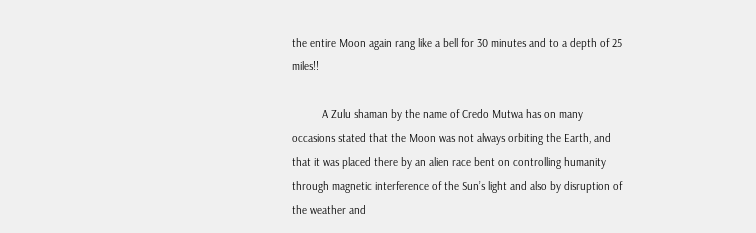the entire Moon again rang like a bell for 30 minutes and to a depth of 25 miles!!

          A Zulu shaman by the name of Credo Mutwa has on many occasions stated that the Moon was not always orbiting the Earth, and that it was placed there by an alien race bent on controlling humanity through magnetic interference of the Sun’s light and also by disruption of the weather and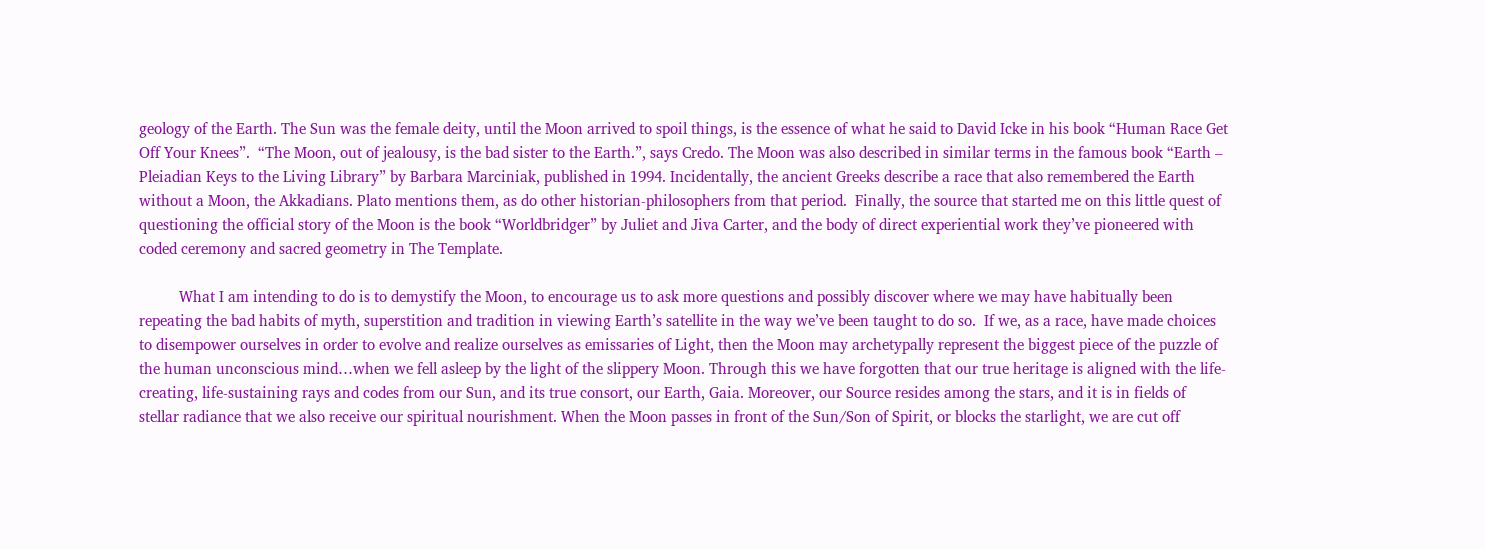geology of the Earth. The Sun was the female deity, until the Moon arrived to spoil things, is the essence of what he said to David Icke in his book “Human Race Get Off Your Knees”.  “The Moon, out of jealousy, is the bad sister to the Earth.”, says Credo. The Moon was also described in similar terms in the famous book “Earth – Pleiadian Keys to the Living Library” by Barbara Marciniak, published in 1994. Incidentally, the ancient Greeks describe a race that also remembered the Earth without a Moon, the Akkadians. Plato mentions them, as do other historian-philosophers from that period.  Finally, the source that started me on this little quest of questioning the official story of the Moon is the book “Worldbridger” by Juliet and Jiva Carter, and the body of direct experiential work they’ve pioneered with coded ceremony and sacred geometry in The Template.

          What I am intending to do is to demystify the Moon, to encourage us to ask more questions and possibly discover where we may have habitually been repeating the bad habits of myth, superstition and tradition in viewing Earth’s satellite in the way we’ve been taught to do so.  If we, as a race, have made choices to disempower ourselves in order to evolve and realize ourselves as emissaries of Light, then the Moon may archetypally represent the biggest piece of the puzzle of the human unconscious mind…when we fell asleep by the light of the slippery Moon. Through this we have forgotten that our true heritage is aligned with the life-creating, life-sustaining rays and codes from our Sun, and its true consort, our Earth, Gaia. Moreover, our Source resides among the stars, and it is in fields of stellar radiance that we also receive our spiritual nourishment. When the Moon passes in front of the Sun/Son of Spirit, or blocks the starlight, we are cut off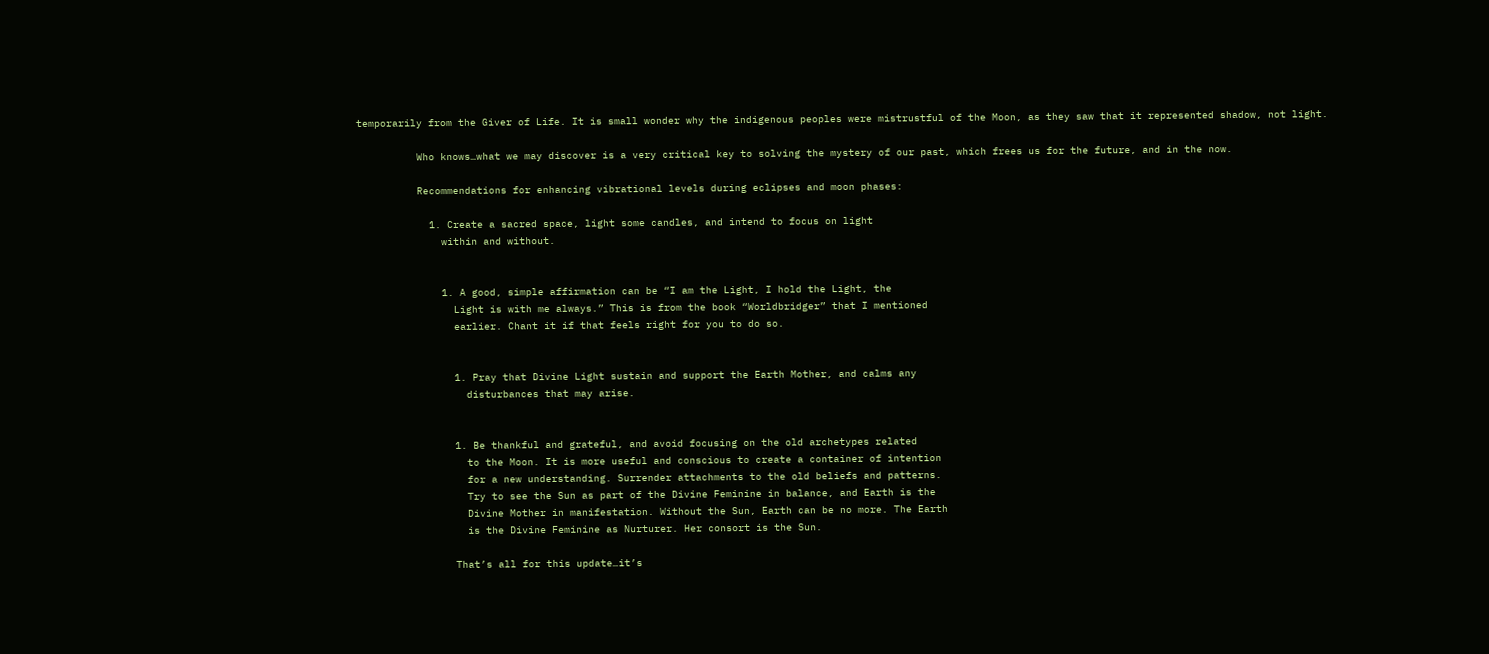temporarily from the Giver of Life. It is small wonder why the indigenous peoples were mistrustful of the Moon, as they saw that it represented shadow, not light.

          Who knows…what we may discover is a very critical key to solving the mystery of our past, which frees us for the future, and in the now.

          Recommendations for enhancing vibrational levels during eclipses and moon phases:

            1. Create a sacred space, light some candles, and intend to focus on light
              within and without.


              1. A good, simple affirmation can be “I am the Light, I hold the Light, the
                Light is with me always.” This is from the book “Worldbridger” that I mentioned
                earlier. Chant it if that feels right for you to do so.


                1. Pray that Divine Light sustain and support the Earth Mother, and calms any
                  disturbances that may arise.


                1. Be thankful and grateful, and avoid focusing on the old archetypes related
                  to the Moon. It is more useful and conscious to create a container of intention
                  for a new understanding. Surrender attachments to the old beliefs and patterns.
                  Try to see the Sun as part of the Divine Feminine in balance, and Earth is the
                  Divine Mother in manifestation. Without the Sun, Earth can be no more. The Earth
                  is the Divine Feminine as Nurturer. Her consort is the Sun.

                That’s all for this update…it’s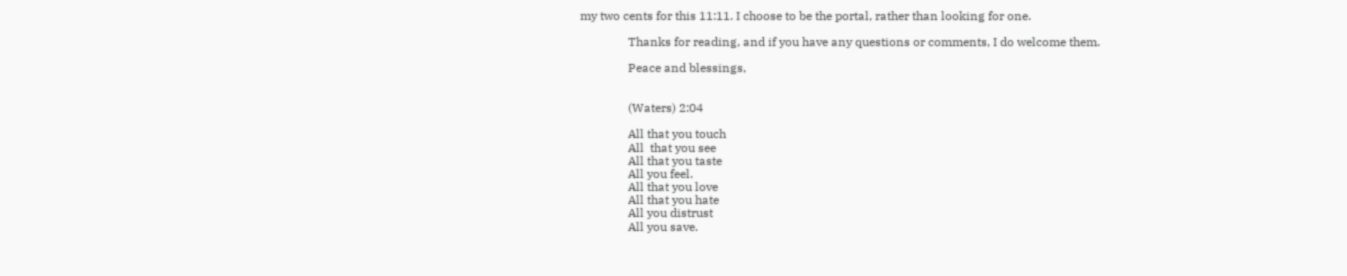my two cents for this 11:11. I choose to be the portal, rather than looking for one.

                Thanks for reading, and if you have any questions or comments, I do welcome them.

                Peace and blessings,


                (Waters) 2:04

                All that you touch
                All  that you see
                All that you taste
                All you feel.
                All that you love
                All that you hate
                All you distrust
                All you save.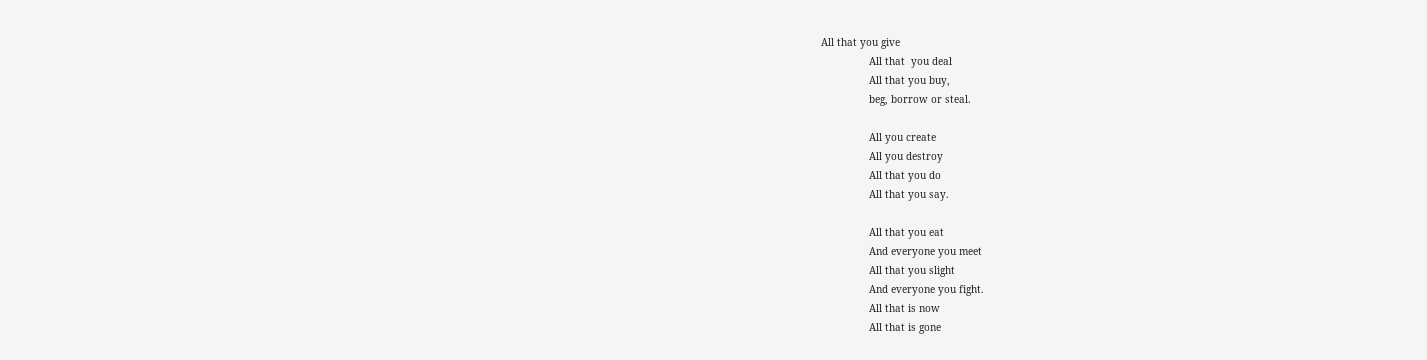All that you give
                All that  you deal
                All that you buy,
                beg, borrow or steal.

                All you create
                All you destroy
                All that you do
                All that you say.

                All that you eat
                And everyone you meet
                All that you slight
                And everyone you fight.
                All that is now
                All that is gone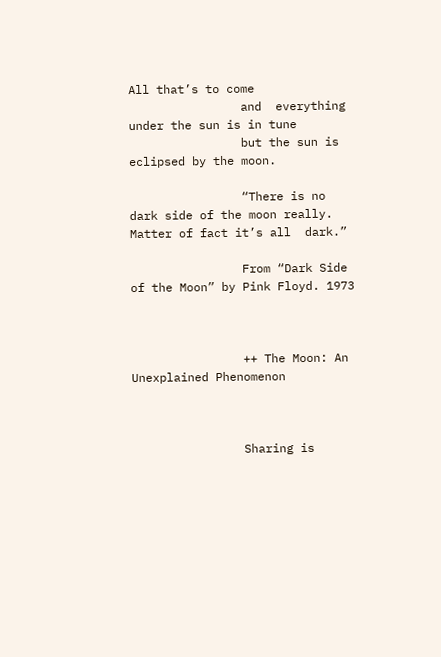All that’s to come
                and  everything under the sun is in tune
                but the sun is eclipsed by the moon.

                “There is no dark side of the moon really. Matter of fact it’s all  dark.”

                From “Dark Side of the Moon” by Pink Floyd. 1973



                ++ The Moon: An Unexplained Phenomenon



                Sharing is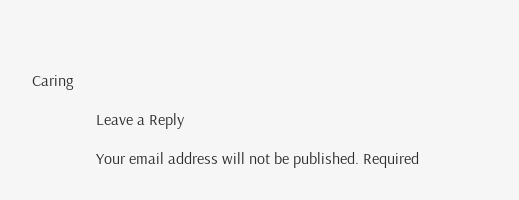Caring

                Leave a Reply

                Your email address will not be published. Required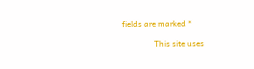fields are marked *

                This site uses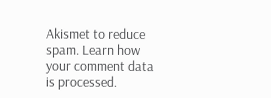Akismet to reduce spam. Learn how your comment data is processed.